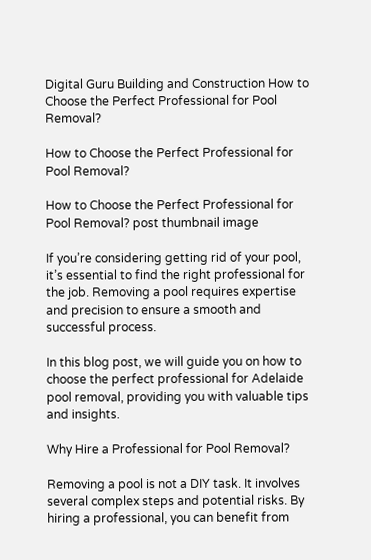Digital Guru Building and Construction How to Choose the Perfect Professional for Pool Removal?

How to Choose the Perfect Professional for Pool Removal?

How to Choose the Perfect Professional for Pool Removal? post thumbnail image

If you’re considering getting rid of your pool, it’s essential to find the right professional for the job. Removing a pool requires expertise and precision to ensure a smooth and successful process.

In this blog post, we will guide you on how to choose the perfect professional for Adelaide pool removal, providing you with valuable tips and insights.

Why Hire a Professional for Pool Removal?

Removing a pool is not a DIY task. It involves several complex steps and potential risks. By hiring a professional, you can benefit from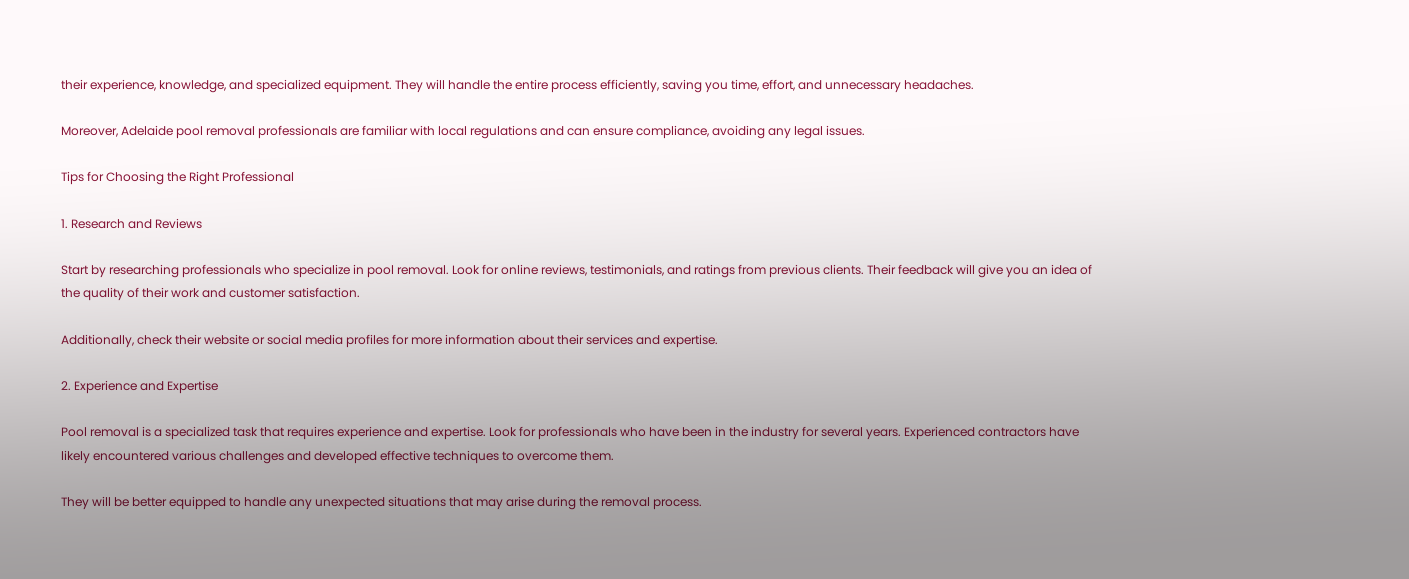their experience, knowledge, and specialized equipment. They will handle the entire process efficiently, saving you time, effort, and unnecessary headaches.

Moreover, Adelaide pool removal professionals are familiar with local regulations and can ensure compliance, avoiding any legal issues.

Tips for Choosing the Right Professional

1. Research and Reviews

Start by researching professionals who specialize in pool removal. Look for online reviews, testimonials, and ratings from previous clients. Their feedback will give you an idea of the quality of their work and customer satisfaction.

Additionally, check their website or social media profiles for more information about their services and expertise.

2. Experience and Expertise

Pool removal is a specialized task that requires experience and expertise. Look for professionals who have been in the industry for several years. Experienced contractors have likely encountered various challenges and developed effective techniques to overcome them.

They will be better equipped to handle any unexpected situations that may arise during the removal process.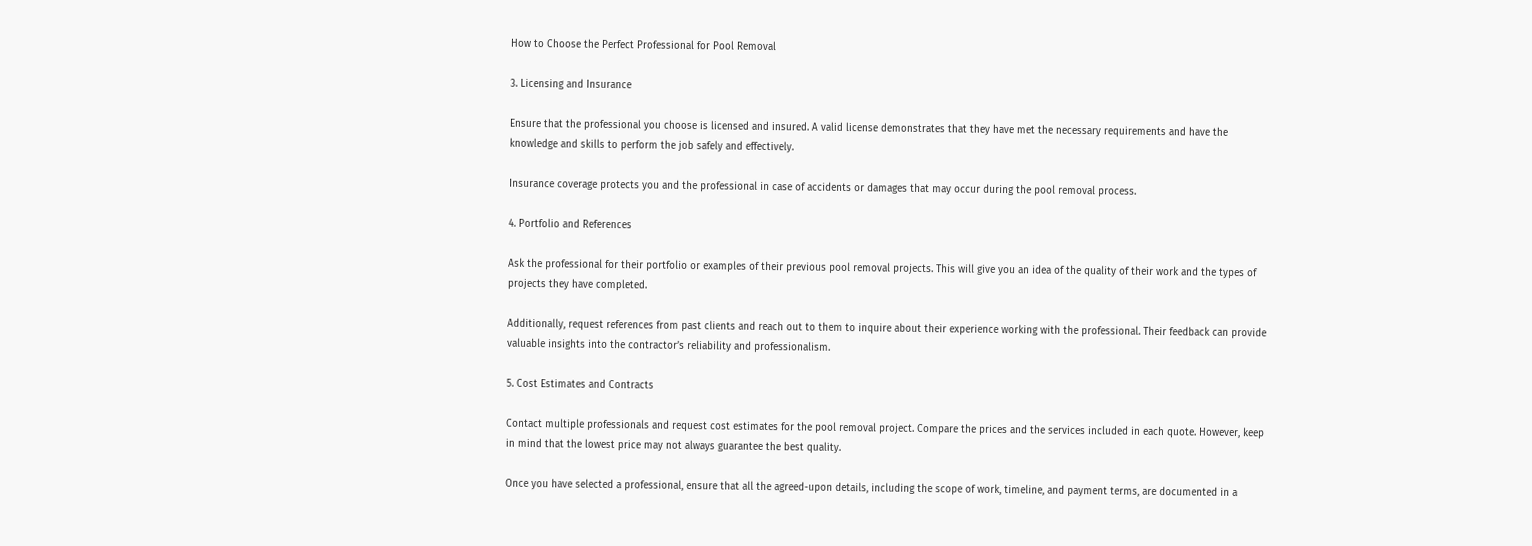How to Choose the Perfect Professional for Pool Removal

3. Licensing and Insurance

Ensure that the professional you choose is licensed and insured. A valid license demonstrates that they have met the necessary requirements and have the knowledge and skills to perform the job safely and effectively.

Insurance coverage protects you and the professional in case of accidents or damages that may occur during the pool removal process.

4. Portfolio and References

Ask the professional for their portfolio or examples of their previous pool removal projects. This will give you an idea of the quality of their work and the types of projects they have completed.

Additionally, request references from past clients and reach out to them to inquire about their experience working with the professional. Their feedback can provide valuable insights into the contractor’s reliability and professionalism.

5. Cost Estimates and Contracts

Contact multiple professionals and request cost estimates for the pool removal project. Compare the prices and the services included in each quote. However, keep in mind that the lowest price may not always guarantee the best quality.

Once you have selected a professional, ensure that all the agreed-upon details, including the scope of work, timeline, and payment terms, are documented in a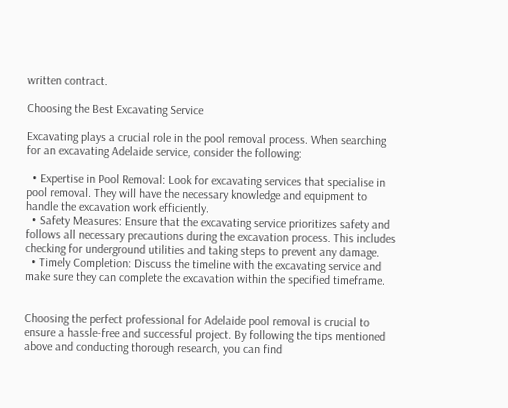written contract.

Choosing the Best Excavating Service

Excavating plays a crucial role in the pool removal process. When searching for an excavating Adelaide service, consider the following:

  • Expertise in Pool Removal: Look for excavating services that specialise in pool removal. They will have the necessary knowledge and equipment to handle the excavation work efficiently.
  • Safety Measures: Ensure that the excavating service prioritizes safety and follows all necessary precautions during the excavation process. This includes checking for underground utilities and taking steps to prevent any damage.
  • Timely Completion: Discuss the timeline with the excavating service and make sure they can complete the excavation within the specified timeframe.


Choosing the perfect professional for Adelaide pool removal is crucial to ensure a hassle-free and successful project. By following the tips mentioned above and conducting thorough research, you can find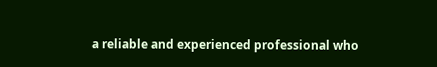a reliable and experienced professional who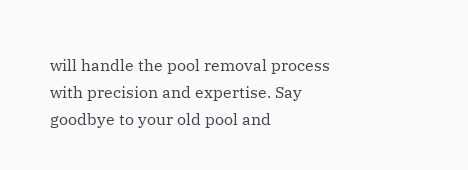will handle the pool removal process with precision and expertise. Say goodbye to your old pool and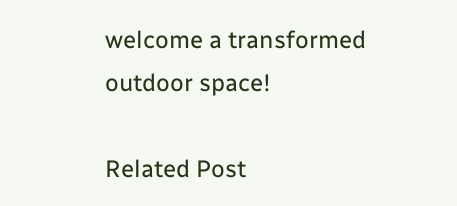welcome a transformed outdoor space!

Related Post